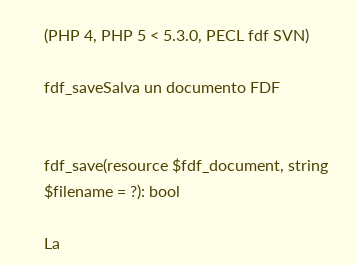(PHP 4, PHP 5 < 5.3.0, PECL fdf SVN)

fdf_saveSalva un documento FDF


fdf_save(resource $fdf_document, string $filename = ?): bool

La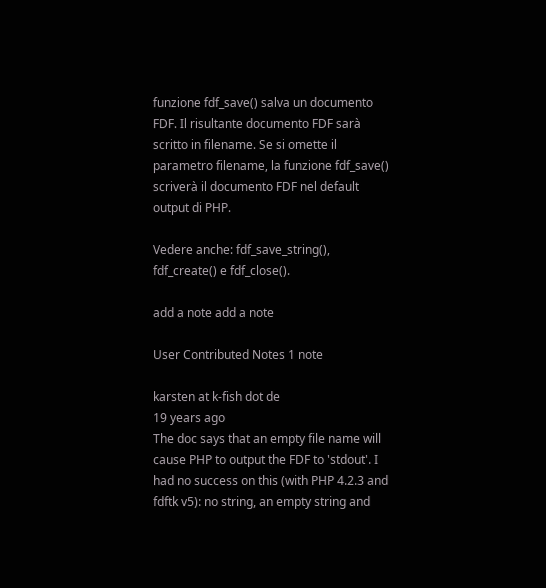funzione fdf_save() salva un documento FDF. Il risultante documento FDF sarà scritto in filename. Se si omette il parametro filename, la funzione fdf_save() scriverà il documento FDF nel default output di PHP.

Vedere anche: fdf_save_string(), fdf_create() e fdf_close().

add a note add a note

User Contributed Notes 1 note

karsten at k-fish dot de
19 years ago
The doc says that an empty file name will cause PHP to output the FDF to 'stdout'. I had no success on this (with PHP 4.2.3 and fdftk v5): no string, an empty string and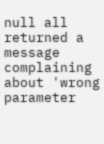null all returned a message complaining about 'wrong parameter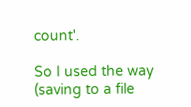count'.

So I used the way (saving to a file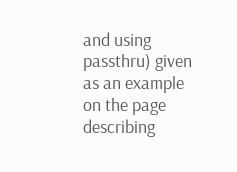and using passthru) given as an example on the page describing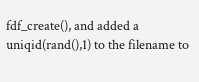fdf_create(), and added a uniqid(rand(),1) to the filename to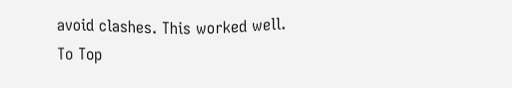avoid clashes. This worked well.
To Top